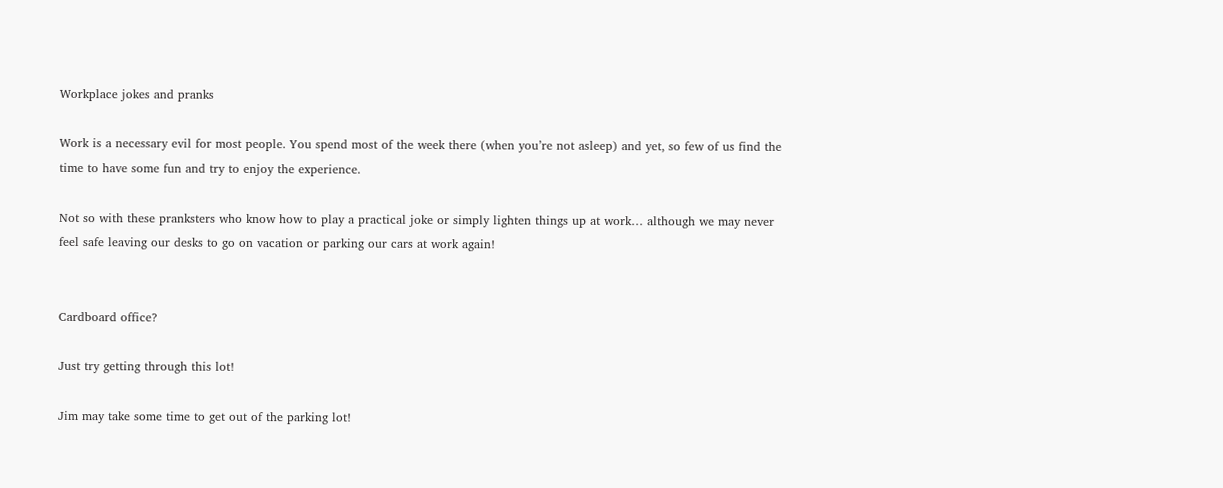Workplace jokes and pranks

Work is a necessary evil for most people. You spend most of the week there (when you’re not asleep) and yet, so few of us find the time to have some fun and try to enjoy the experience.

Not so with these pranksters who know how to play a practical joke or simply lighten things up at work… although we may never feel safe leaving our desks to go on vacation or parking our cars at work again!


Cardboard office?

Just try getting through this lot!

Jim may take some time to get out of the parking lot!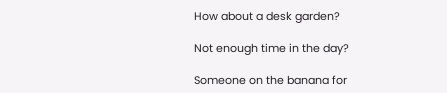How about a desk garden?

Not enough time in the day?

Someone on the banana for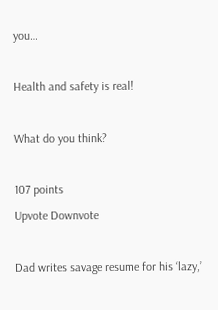you…

Health and safety is real!

What do you think?

107 points
Upvote Downvote

Dad writes savage resume for his ‘lazy,’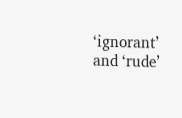‘ignorant’ and ‘rude’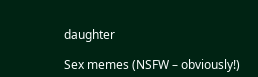daughter

Sex memes (NSFW – obviously!)